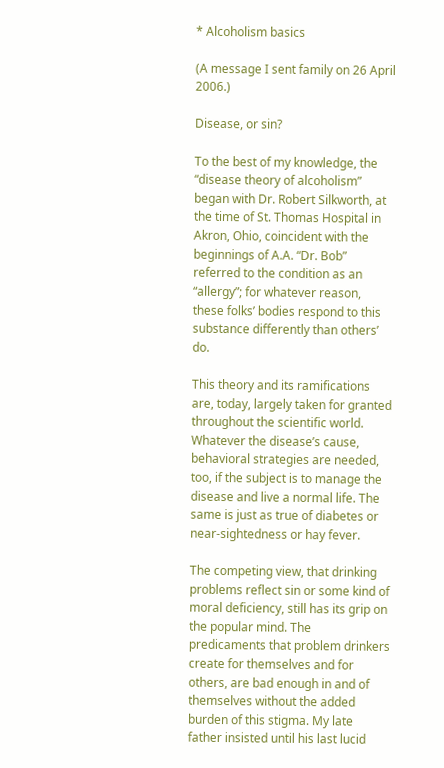* Alcoholism basics

(A message I sent family on 26 April 2006.)

Disease, or sin?

To the best of my knowledge, the “disease theory of alcoholism” began with Dr. Robert Silkworth, at the time of St. Thomas Hospital in Akron, Ohio, coincident with the beginnings of A.A. “Dr. Bob” referred to the condition as an “allergy”; for whatever reason, these folks’ bodies respond to this substance differently than others’ do.

This theory and its ramifications are, today, largely taken for granted throughout the scientific world. Whatever the disease’s cause, behavioral strategies are needed, too, if the subject is to manage the disease and live a normal life. The same is just as true of diabetes or near-sightedness or hay fever.

The competing view, that drinking problems reflect sin or some kind of moral deficiency, still has its grip on the popular mind. The predicaments that problem drinkers create for themselves and for others, are bad enough in and of themselves without the added burden of this stigma. My late father insisted until his last lucid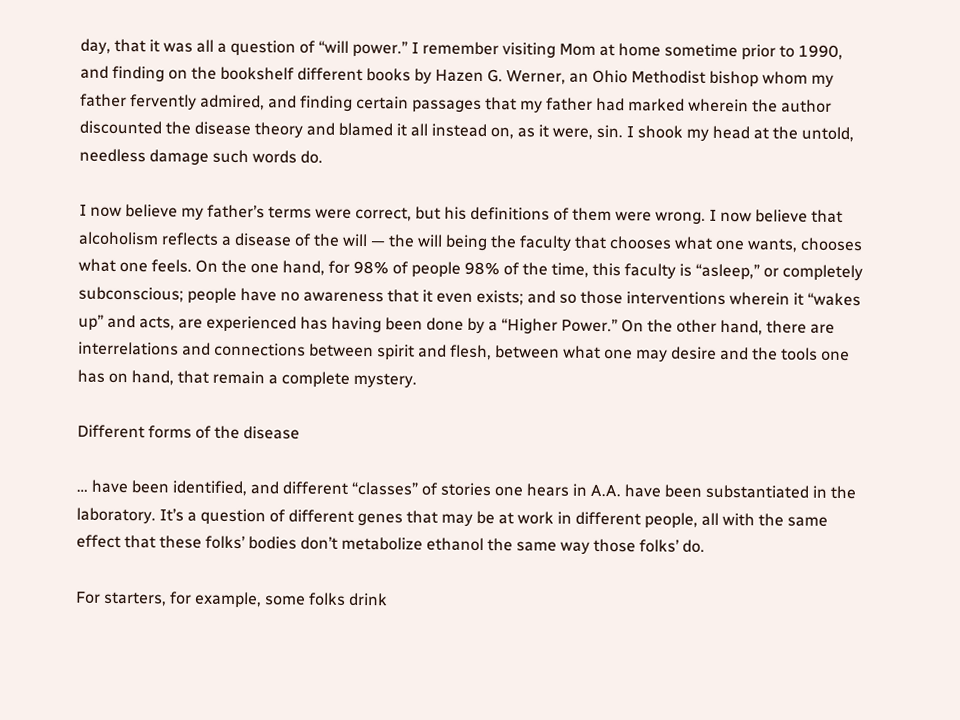day, that it was all a question of “will power.” I remember visiting Mom at home sometime prior to 1990, and finding on the bookshelf different books by Hazen G. Werner, an Ohio Methodist bishop whom my father fervently admired, and finding certain passages that my father had marked wherein the author discounted the disease theory and blamed it all instead on, as it were, sin. I shook my head at the untold, needless damage such words do.

I now believe my father’s terms were correct, but his definitions of them were wrong. I now believe that alcoholism reflects a disease of the will — the will being the faculty that chooses what one wants, chooses what one feels. On the one hand, for 98% of people 98% of the time, this faculty is “asleep,” or completely subconscious; people have no awareness that it even exists; and so those interventions wherein it “wakes up” and acts, are experienced has having been done by a “Higher Power.” On the other hand, there are interrelations and connections between spirit and flesh, between what one may desire and the tools one has on hand, that remain a complete mystery.

Different forms of the disease

… have been identified, and different “classes” of stories one hears in A.A. have been substantiated in the laboratory. It’s a question of different genes that may be at work in different people, all with the same effect that these folks’ bodies don’t metabolize ethanol the same way those folks’ do.

For starters, for example, some folks drink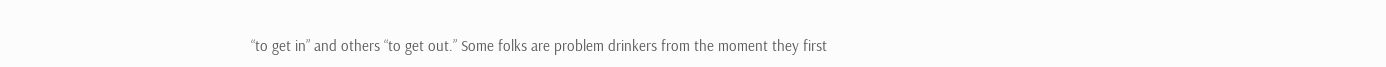“to get in” and others “to get out.” Some folks are problem drinkers from the moment they first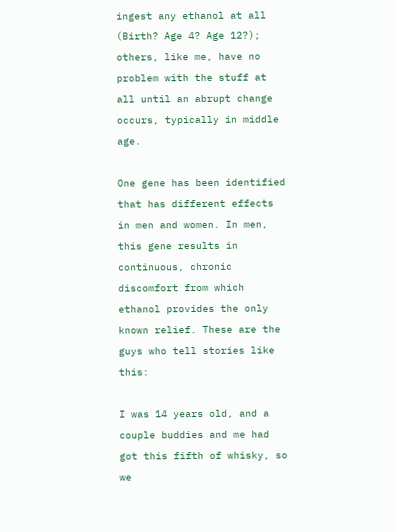ingest any ethanol at all (Birth? Age 4? Age 12?); others, like me, have no problem with the stuff at all until an abrupt change occurs, typically in middle age.

One gene has been identified that has different effects in men and women. In men, this gene results in continuous, chronic discomfort from which ethanol provides the only known relief. These are the guys who tell stories like this:

I was 14 years old, and a couple buddies and me had got this fifth of whisky, so we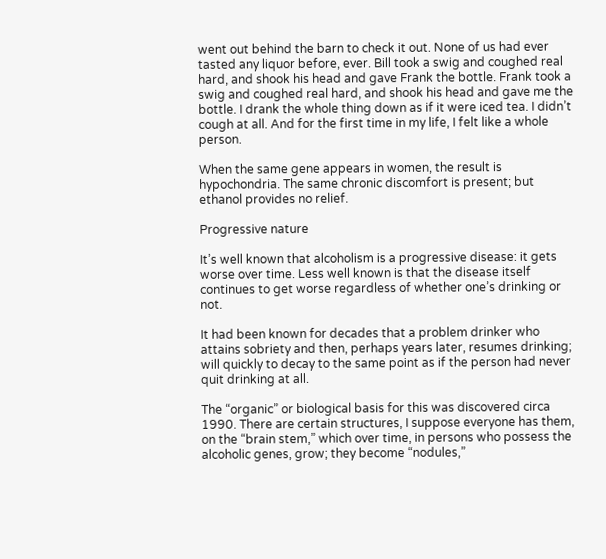went out behind the barn to check it out. None of us had ever tasted any liquor before, ever. Bill took a swig and coughed real hard, and shook his head and gave Frank the bottle. Frank took a swig and coughed real hard, and shook his head and gave me the bottle. I drank the whole thing down as if it were iced tea. I didn’t cough at all. And for the first time in my life, I felt like a whole person.

When the same gene appears in women, the result is hypochondria. The same chronic discomfort is present; but ethanol provides no relief.

Progressive nature

It’s well known that alcoholism is a progressive disease: it gets worse over time. Less well known is that the disease itself continues to get worse regardless of whether one’s drinking or not.

It had been known for decades that a problem drinker who attains sobriety and then, perhaps years later, resumes drinking; will quickly to decay to the same point as if the person had never quit drinking at all.

The “organic” or biological basis for this was discovered circa 1990. There are certain structures, I suppose everyone has them, on the “brain stem,” which over time, in persons who possess the alcoholic genes, grow; they become “nodules,”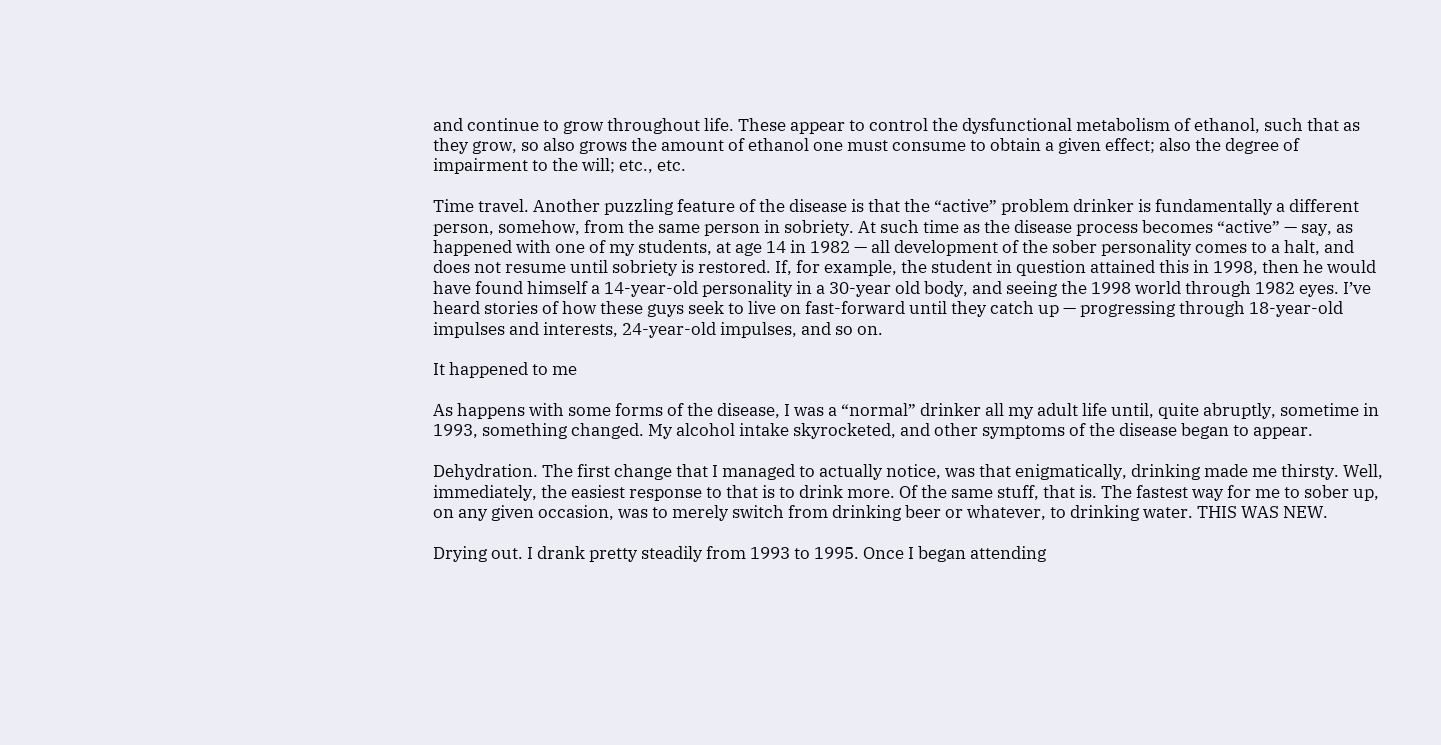and continue to grow throughout life. These appear to control the dysfunctional metabolism of ethanol, such that as they grow, so also grows the amount of ethanol one must consume to obtain a given effect; also the degree of impairment to the will; etc., etc.

Time travel. Another puzzling feature of the disease is that the “active” problem drinker is fundamentally a different person, somehow, from the same person in sobriety. At such time as the disease process becomes “active” — say, as happened with one of my students, at age 14 in 1982 — all development of the sober personality comes to a halt, and does not resume until sobriety is restored. If, for example, the student in question attained this in 1998, then he would have found himself a 14-year-old personality in a 30-year old body, and seeing the 1998 world through 1982 eyes. I’ve heard stories of how these guys seek to live on fast-forward until they catch up — progressing through 18-year-old impulses and interests, 24-year-old impulses, and so on.

It happened to me

As happens with some forms of the disease, I was a “normal” drinker all my adult life until, quite abruptly, sometime in 1993, something changed. My alcohol intake skyrocketed, and other symptoms of the disease began to appear.

Dehydration. The first change that I managed to actually notice, was that enigmatically, drinking made me thirsty. Well, immediately, the easiest response to that is to drink more. Of the same stuff, that is. The fastest way for me to sober up, on any given occasion, was to merely switch from drinking beer or whatever, to drinking water. THIS WAS NEW.

Drying out. I drank pretty steadily from 1993 to 1995. Once I began attending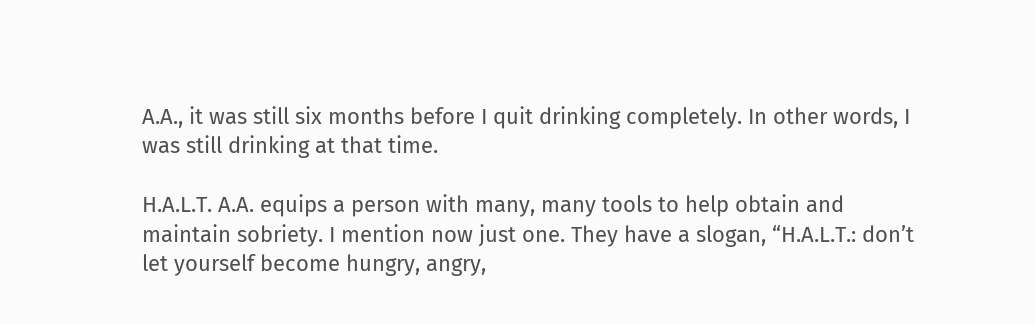A.A., it was still six months before I quit drinking completely. In other words, I was still drinking at that time.

H.A.L.T. A.A. equips a person with many, many tools to help obtain and maintain sobriety. I mention now just one. They have a slogan, “H.A.L.T.: don’t let yourself become hungry, angry,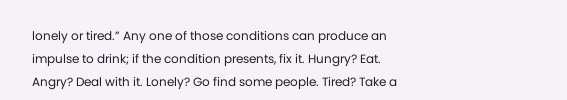lonely or tired.” Any one of those conditions can produce an impulse to drink; if the condition presents, fix it. Hungry? Eat. Angry? Deal with it. Lonely? Go find some people. Tired? Take a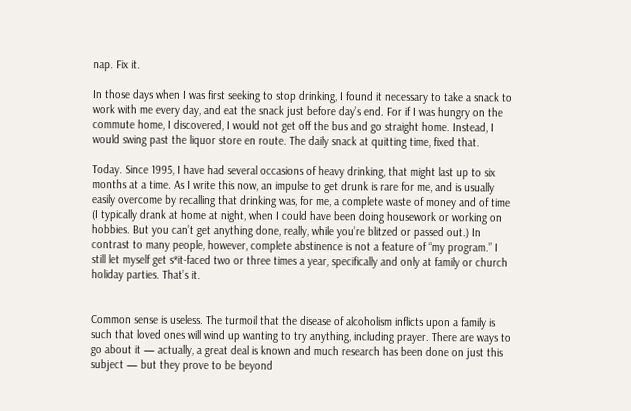nap. Fix it.

In those days when I was first seeking to stop drinking, I found it necessary to take a snack to work with me every day, and eat the snack just before day’s end. For if I was hungry on the commute home, I discovered, I would not get off the bus and go straight home. Instead, I would swing past the liquor store en route. The daily snack at quitting time, fixed that.

Today. Since 1995, I have had several occasions of heavy drinking, that might last up to six months at a time. As I write this now, an impulse to get drunk is rare for me, and is usually easily overcome by recalling that drinking was, for me, a complete waste of money and of time (I typically drank at home at night, when I could have been doing housework or working on hobbies. But you can’t get anything done, really, while you’re blitzed or passed out.) In contrast to many people, however, complete abstinence is not a feature of “my program.” I still let myself get s*it-faced two or three times a year, specifically and only at family or church holiday parties. That’s it.


Common sense is useless. The turmoil that the disease of alcoholism inflicts upon a family is such that loved ones will wind up wanting to try anything, including prayer. There are ways to go about it — actually, a great deal is known and much research has been done on just this subject — but they prove to be beyond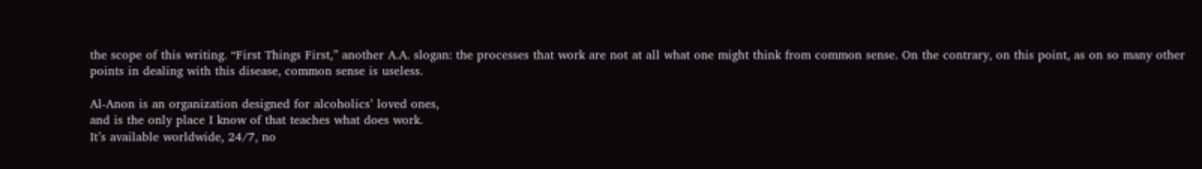the scope of this writing. “First Things First,” another A.A. slogan: the processes that work are not at all what one might think from common sense. On the contrary, on this point, as on so many other points in dealing with this disease, common sense is useless.

Al-Anon is an organization designed for alcoholics’ loved ones,
and is the only place I know of that teaches what does work.
It’s available worldwide, 24/7, no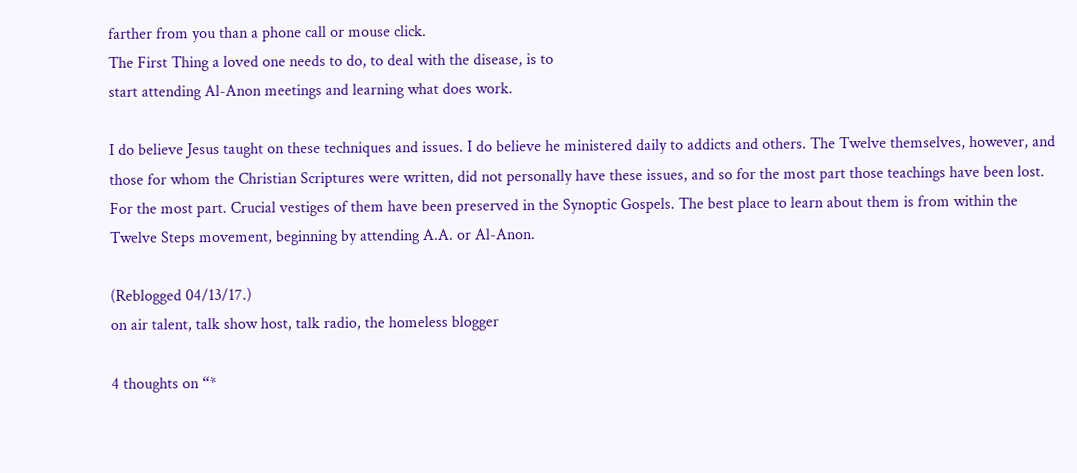farther from you than a phone call or mouse click.
The First Thing a loved one needs to do, to deal with the disease, is to
start attending Al-Anon meetings and learning what does work.

I do believe Jesus taught on these techniques and issues. I do believe he ministered daily to addicts and others. The Twelve themselves, however, and those for whom the Christian Scriptures were written, did not personally have these issues, and so for the most part those teachings have been lost. For the most part. Crucial vestiges of them have been preserved in the Synoptic Gospels. The best place to learn about them is from within the Twelve Steps movement, beginning by attending A.A. or Al-Anon.

(Reblogged 04/13/17.)
on air talent, talk show host, talk radio, the homeless blogger

4 thoughts on “*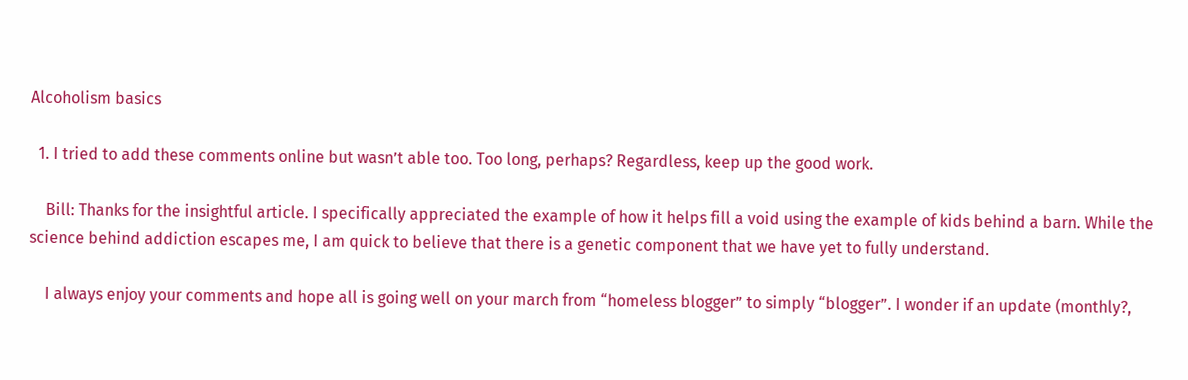Alcoholism basics

  1. I tried to add these comments online but wasn’t able too. Too long, perhaps? Regardless, keep up the good work.

    Bill: Thanks for the insightful article. I specifically appreciated the example of how it helps fill a void using the example of kids behind a barn. While the science behind addiction escapes me, I am quick to believe that there is a genetic component that we have yet to fully understand.

    I always enjoy your comments and hope all is going well on your march from “homeless blogger” to simply “blogger”. I wonder if an update (monthly?,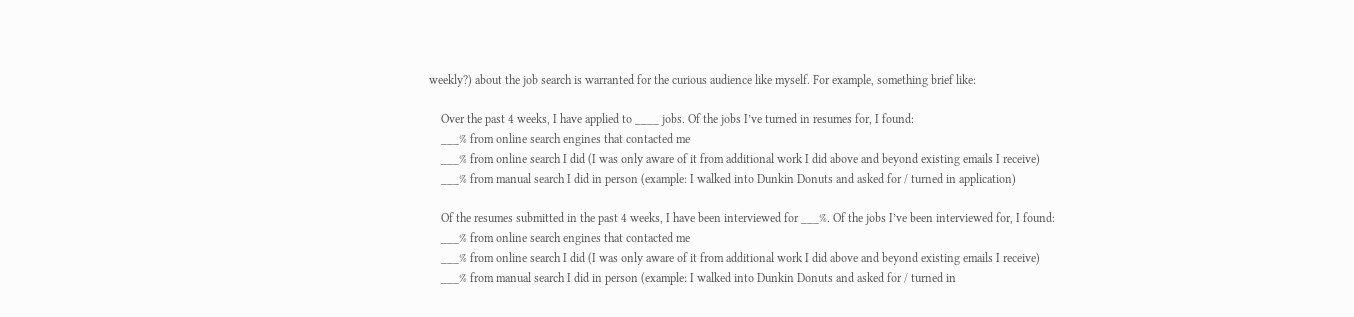weekly?) about the job search is warranted for the curious audience like myself. For example, something brief like:

    Over the past 4 weeks, I have applied to ____ jobs. Of the jobs I’ve turned in resumes for, I found:
    ___% from online search engines that contacted me
    ___% from online search I did (I was only aware of it from additional work I did above and beyond existing emails I receive)
    ___% from manual search I did in person (example: I walked into Dunkin Donuts and asked for / turned in application)

    Of the resumes submitted in the past 4 weeks, I have been interviewed for ___%. Of the jobs I’ve been interviewed for, I found:
    ___% from online search engines that contacted me
    ___% from online search I did (I was only aware of it from additional work I did above and beyond existing emails I receive)
    ___% from manual search I did in person (example: I walked into Dunkin Donuts and asked for / turned in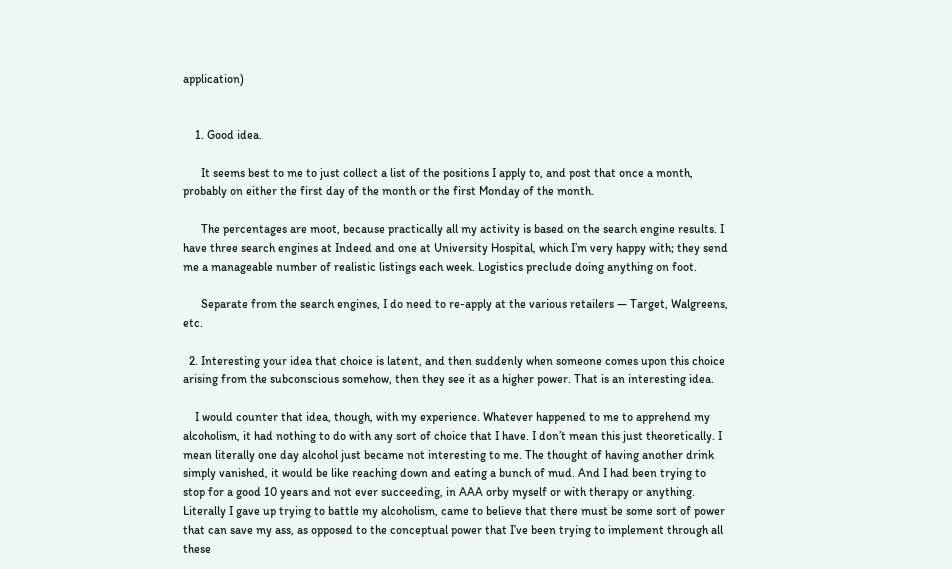application)


    1. Good idea.

      It seems best to me to just collect a list of the positions I apply to, and post that once a month, probably on either the first day of the month or the first Monday of the month.

      The percentages are moot, because practically all my activity is based on the search engine results. I have three search engines at Indeed and one at University Hospital, which I’m very happy with; they send me a manageable number of realistic listings each week. Logistics preclude doing anything on foot.

      Separate from the search engines, I do need to re-apply at the various retailers — Target, Walgreens, etc.

  2. Interesting your idea that choice is latent, and then suddenly when someone comes upon this choice arising from the subconscious somehow, then they see it as a higher power. That is an interesting idea.

    I would counter that idea, though, with my experience. Whatever happened to me to apprehend my alcoholism, it had nothing to do with any sort of choice that I have. I don’t mean this just theoretically. I mean literally one day alcohol just became not interesting to me. The thought of having another drink simply vanished, it would be like reaching down and eating a bunch of mud. And I had been trying to stop for a good 10 years and not ever succeeding, in AAA orby myself or with therapy or anything. Literally I gave up trying to battle my alcoholism, came to believe that there must be some sort of power that can save my ass, as opposed to the conceptual power that I’ve been trying to implement through all these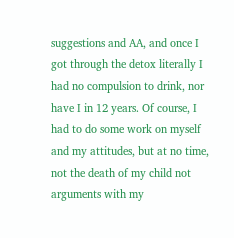suggestions and AA, and once I got through the detox literally I had no compulsion to drink, nor have I in 12 years. Of course, I had to do some work on myself and my attitudes, but at no time, not the death of my child not arguments with my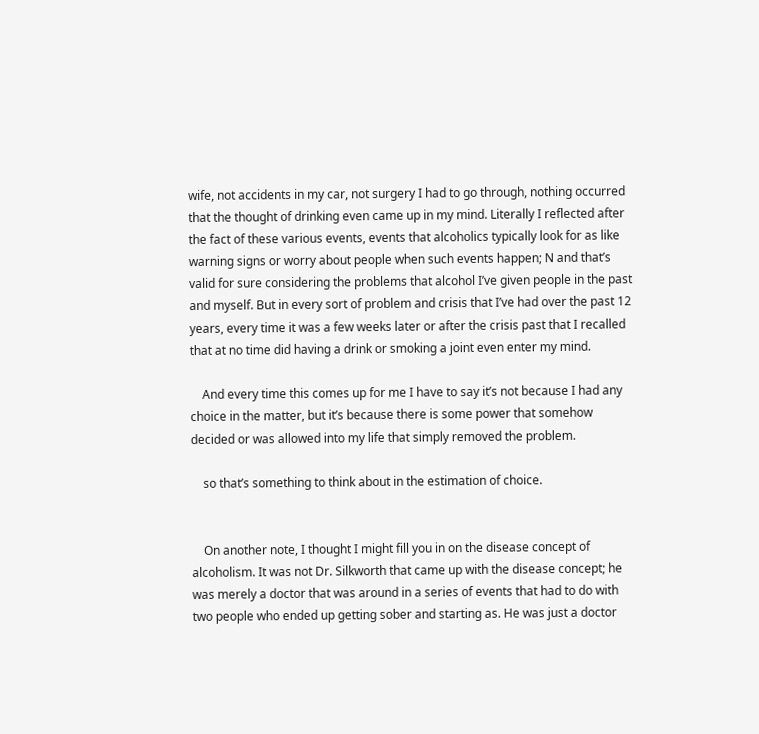wife, not accidents in my car, not surgery I had to go through, nothing occurred that the thought of drinking even came up in my mind. Literally I reflected after the fact of these various events, events that alcoholics typically look for as like warning signs or worry about people when such events happen; N and that’s valid for sure considering the problems that alcohol I’ve given people in the past and myself. But in every sort of problem and crisis that I’ve had over the past 12 years, every time it was a few weeks later or after the crisis past that I recalled that at no time did having a drink or smoking a joint even enter my mind.

    And every time this comes up for me I have to say it’s not because I had any choice in the matter, but it’s because there is some power that somehow decided or was allowed into my life that simply removed the problem.

    so that’s something to think about in the estimation of choice.


    On another note, I thought I might fill you in on the disease concept of alcoholism. It was not Dr. Silkworth that came up with the disease concept; he was merely a doctor that was around in a series of events that had to do with two people who ended up getting sober and starting as. He was just a doctor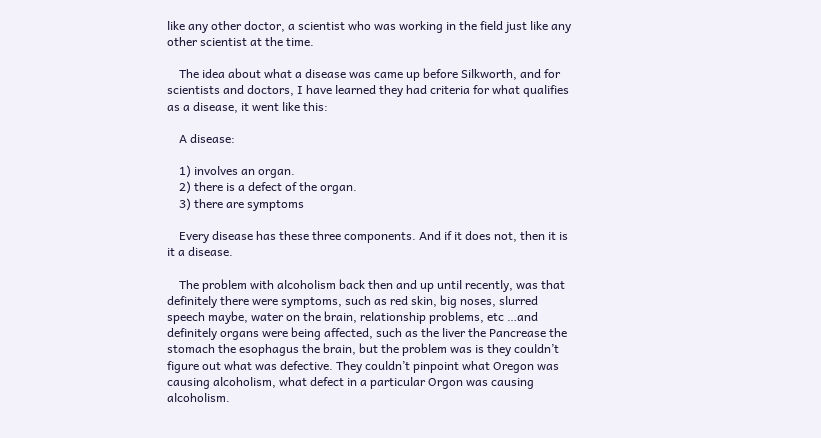like any other doctor, a scientist who was working in the field just like any other scientist at the time.

    The idea about what a disease was came up before Silkworth, and for scientists and doctors, I have learned they had criteria for what qualifies as a disease, it went like this:

    A disease:

    1) involves an organ.
    2) there is a defect of the organ.
    3) there are symptoms

    Every disease has these three components. And if it does not, then it is it a disease.

    The problem with alcoholism back then and up until recently, was that definitely there were symptoms, such as red skin, big noses, slurred speech maybe, water on the brain, relationship problems, etc …and definitely organs were being affected, such as the liver the Pancrease the stomach the esophagus the brain, but the problem was is they couldn’t figure out what was defective. They couldn’t pinpoint what Oregon was causing alcoholism, what defect in a particular Orgon was causing alcoholism.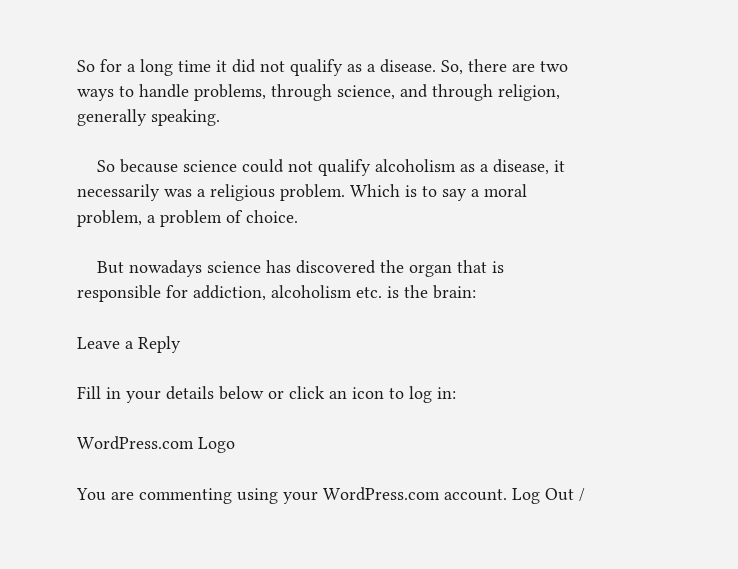So for a long time it did not qualify as a disease. So, there are two ways to handle problems, through science, and through religion, generally speaking.

    So because science could not qualify alcoholism as a disease, it necessarily was a religious problem. Which is to say a moral problem, a problem of choice.

    But nowadays science has discovered the organ that is responsible for addiction, alcoholism etc. is the brain:

Leave a Reply

Fill in your details below or click an icon to log in:

WordPress.com Logo

You are commenting using your WordPress.com account. Log Out /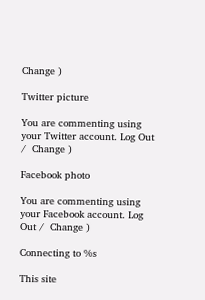Change )

Twitter picture

You are commenting using your Twitter account. Log Out /  Change )

Facebook photo

You are commenting using your Facebook account. Log Out /  Change )

Connecting to %s

This site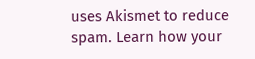uses Akismet to reduce spam. Learn how your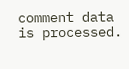comment data is processed.